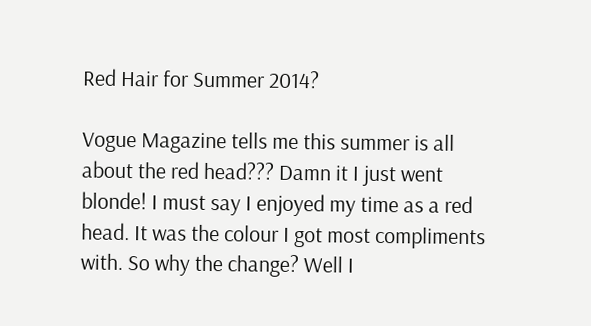Red Hair for Summer 2014?

Vogue Magazine tells me this summer is all about the red head??? Damn it I just went blonde! I must say I enjoyed my time as a red head. It was the colour I got most compliments with. So why the change? Well I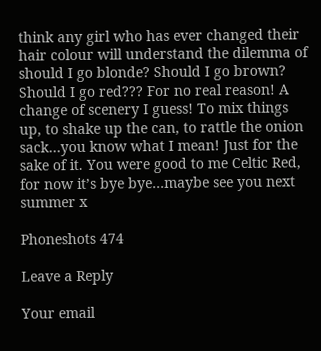think any girl who has ever changed their hair colour will understand the dilemma of should I go blonde? Should I go brown? Should I go red??? For no real reason! A change of scenery I guess! To mix things up, to shake up the can, to rattle the onion sack…you know what I mean! Just for the sake of it. You were good to me Celtic Red, for now it’s bye bye…maybe see you next summer x

Phoneshots 474

Leave a Reply

Your email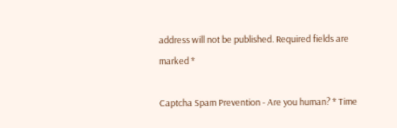address will not be published. Required fields are marked *

Captcha Spam Prevention - Are you human? * Time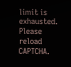limit is exhausted. Please reload CAPTCHA.